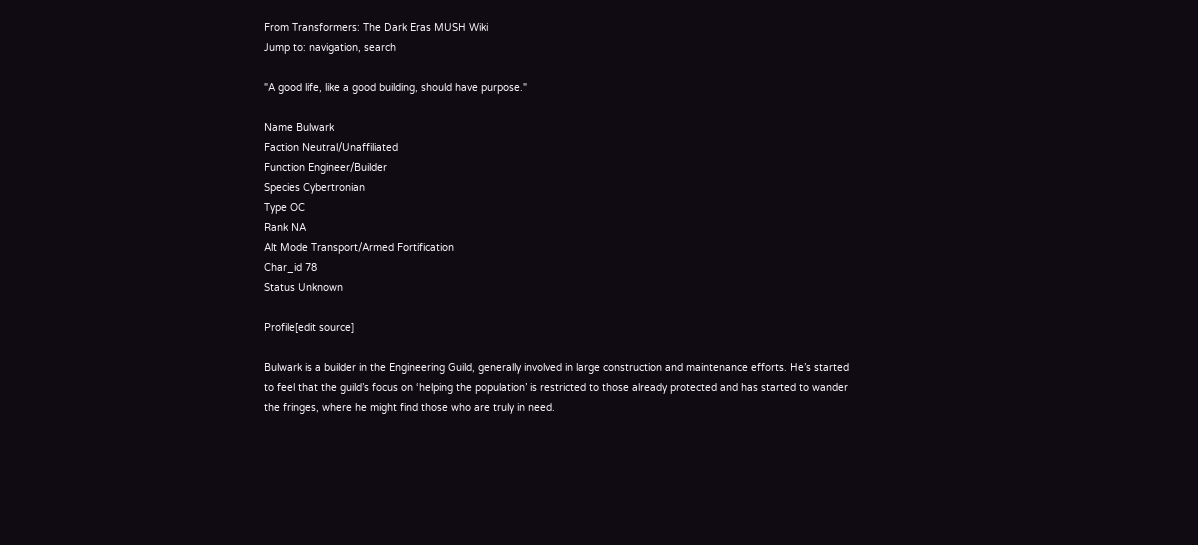From Transformers: The Dark Eras MUSH Wiki
Jump to: navigation, search

"A good life, like a good building, should have purpose."

Name Bulwark
Faction Neutral/Unaffiliated
Function Engineer/Builder
Species Cybertronian
Type OC
Rank NA
Alt Mode Transport/Armed Fortification
Char_id 78
Status Unknown

Profile[edit source]

Bulwark is a builder in the Engineering Guild, generally involved in large construction and maintenance efforts. He’s started to feel that the guild’s focus on ‘helping the population’ is restricted to those already protected and has started to wander the fringes, where he might find those who are truly in need.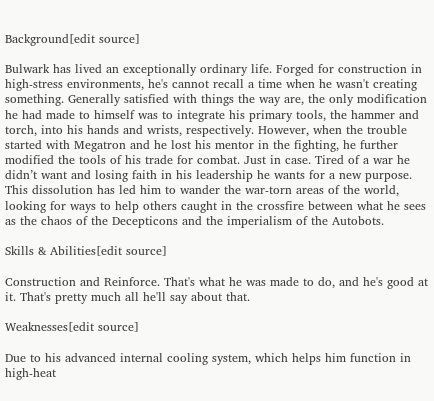Background[edit source]

Bulwark has lived an exceptionally ordinary life. Forged for construction in high-stress environments, he's cannot recall a time when he wasn't creating something. Generally satisfied with things the way are, the only modification he had made to himself was to integrate his primary tools, the hammer and torch, into his hands and wrists, respectively. However, when the trouble started with Megatron and he lost his mentor in the fighting, he further modified the tools of his trade for combat. Just in case. Tired of a war he didn’t want and losing faith in his leadership he wants for a new purpose. This dissolution has led him to wander the war-torn areas of the world, looking for ways to help others caught in the crossfire between what he sees as the chaos of the Decepticons and the imperialism of the Autobots.

Skills & Abilities[edit source]

Construction and Reinforce. That's what he was made to do, and he's good at it. That's pretty much all he'll say about that.

Weaknesses[edit source]

Due to his advanced internal cooling system, which helps him function in high-heat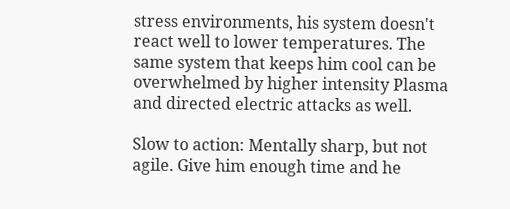stress environments, his system doesn't react well to lower temperatures. The same system that keeps him cool can be overwhelmed by higher intensity Plasma and directed electric attacks as well.

Slow to action: Mentally sharp, but not agile. Give him enough time and he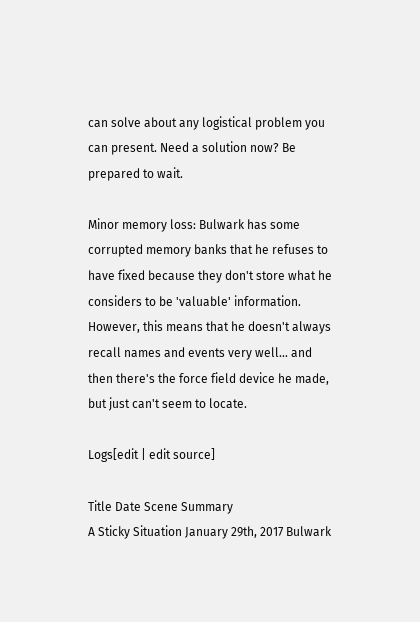can solve about any logistical problem you can present. Need a solution now? Be prepared to wait.

Minor memory loss: Bulwark has some corrupted memory banks that he refuses to have fixed because they don't store what he considers to be 'valuable' information. However, this means that he doesn't always recall names and events very well... and then there's the force field device he made, but just can't seem to locate.

Logs[edit | edit source]

Title Date Scene Summary
A Sticky Situation January 29th, 2017 Bulwark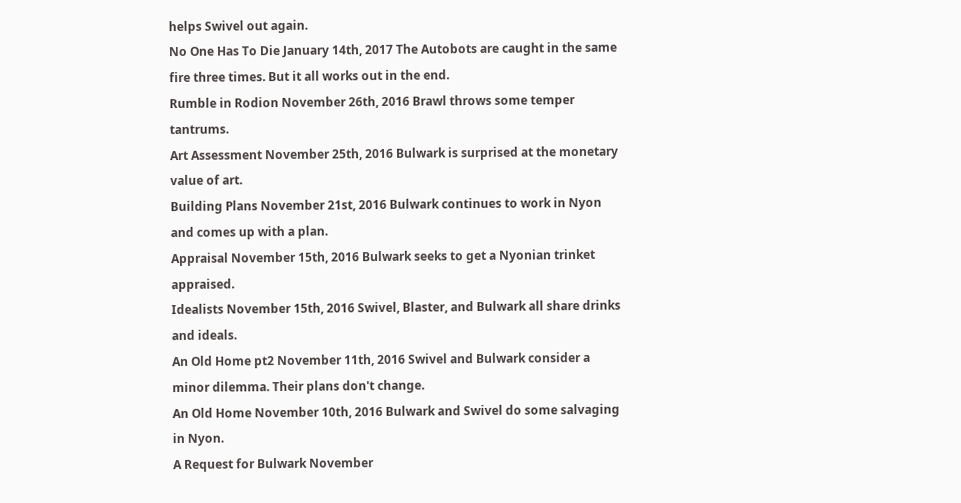helps Swivel out again.
No One Has To Die January 14th, 2017 The Autobots are caught in the same fire three times. But it all works out in the end.
Rumble in Rodion November 26th, 2016 Brawl throws some temper tantrums.
Art Assessment November 25th, 2016 Bulwark is surprised at the monetary value of art.
Building Plans November 21st, 2016 Bulwark continues to work in Nyon and comes up with a plan.
Appraisal November 15th, 2016 Bulwark seeks to get a Nyonian trinket appraised.
Idealists November 15th, 2016 Swivel, Blaster, and Bulwark all share drinks and ideals.
An Old Home pt2 November 11th, 2016 Swivel and Bulwark consider a minor dilemma. Their plans don't change.
An Old Home November 10th, 2016 Bulwark and Swivel do some salvaging in Nyon.
A Request for Bulwark November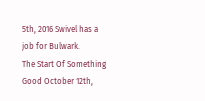5th, 2016 Swivel has a job for Bulwark.
The Start Of Something Good October 12th,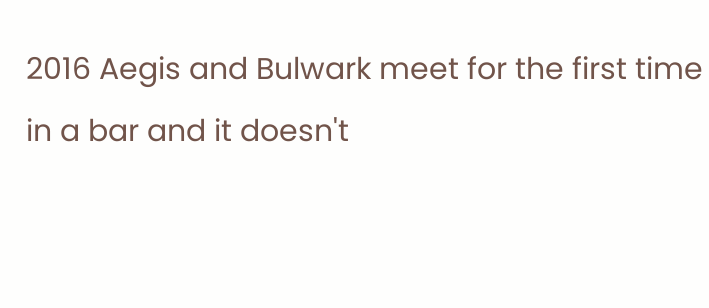2016 Aegis and Bulwark meet for the first time in a bar and it doesn't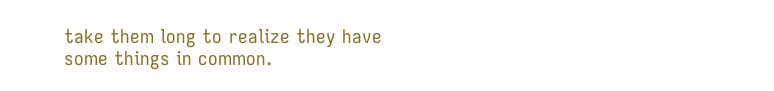take them long to realize they have some things in common.